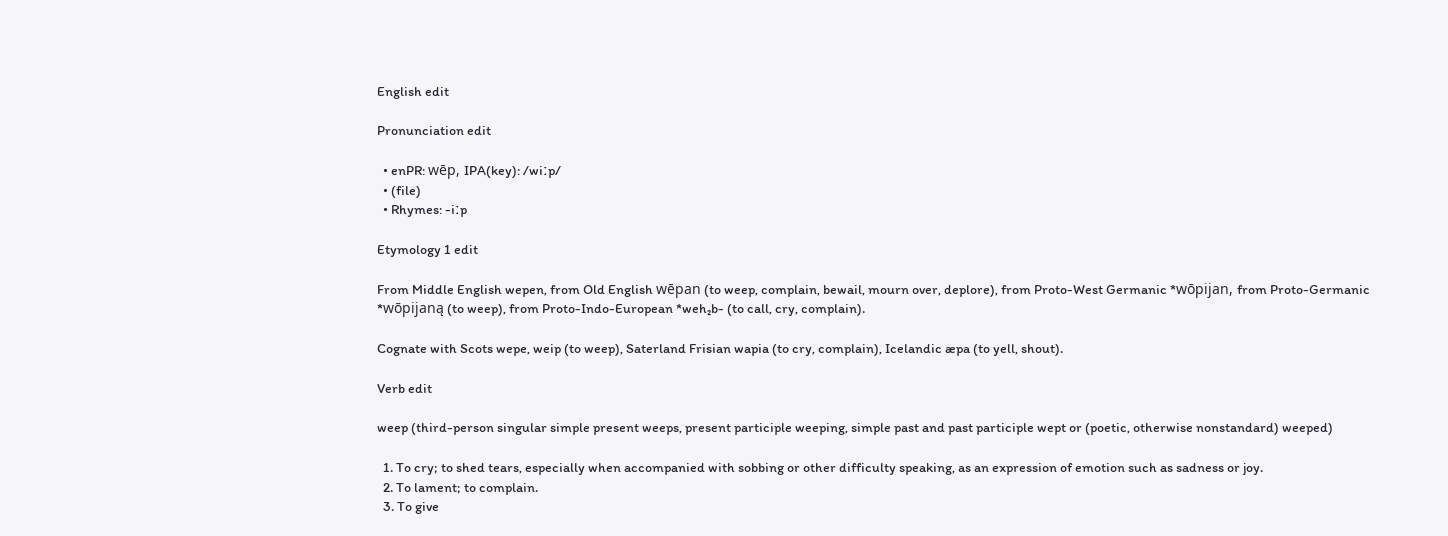English edit

Pronunciation edit

  • enPR: wēp, IPA(key): /wiːp/
  • (file)
  • Rhymes: -iːp

Etymology 1 edit

From Middle English wepen, from Old English wēpan (to weep, complain, bewail, mourn over, deplore), from Proto-West Germanic *wōpijan, from Proto-Germanic *wōpijaną (to weep), from Proto-Indo-European *weh₂b- (to call, cry, complain).

Cognate with Scots wepe, weip (to weep), Saterland Frisian wapia (to cry, complain), Icelandic æpa (to yell, shout).

Verb edit

weep (third-person singular simple present weeps, present participle weeping, simple past and past participle wept or (poetic, otherwise nonstandard) weeped)

  1. To cry; to shed tears, especially when accompanied with sobbing or other difficulty speaking, as an expression of emotion such as sadness or joy.
  2. To lament; to complain.
  3. To give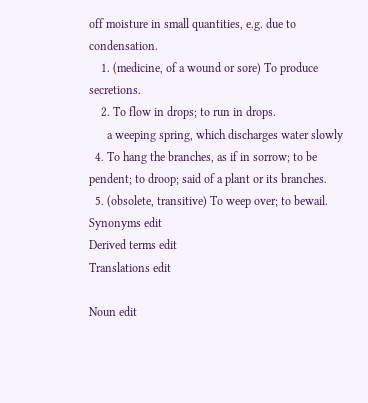off moisture in small quantities, e.g. due to condensation.
    1. (medicine, of a wound or sore) To produce secretions.
    2. To flow in drops; to run in drops.
      a weeping spring, which discharges water slowly
  4. To hang the branches, as if in sorrow; to be pendent; to droop; said of a plant or its branches.
  5. (obsolete, transitive) To weep over; to bewail.
Synonyms edit
Derived terms edit
Translations edit

Noun edit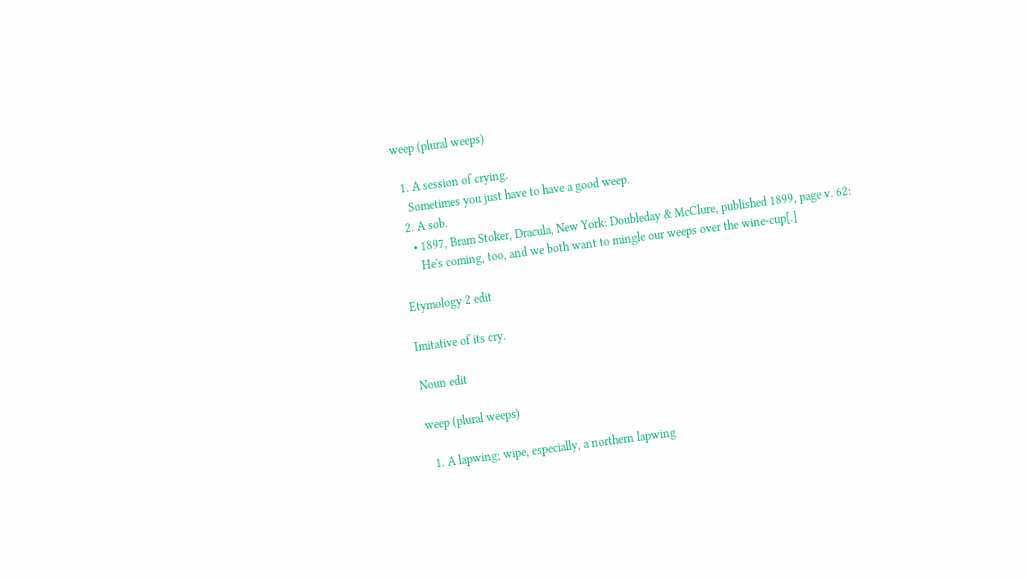weep (plural weeps)

  1. A session of crying.
    Sometimes you just have to have a good weep.
  2. A sob.
    • 1897, Bram Stoker, Dracula, New York: Doubleday & McClure, published 1899, page v. 62:
      He's coming, too, and we both want to mingle our weeps over the wine-cup[.]

Etymology 2 edit

Imitative of its cry.

Noun edit

weep (plural weeps)

  1. A lapwing; wipe, especially, a northern lapwing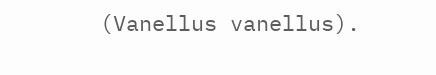(Vanellus vanellus).